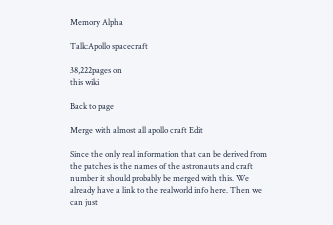Memory Alpha

Talk:Apollo spacecraft

38,222pages on
this wiki

Back to page

Merge with almost all apollo craft Edit

Since the only real information that can be derived from the patches is the names of the astronauts and craft number it should probably be merged with this. We already have a link to the realworld info here. Then we can just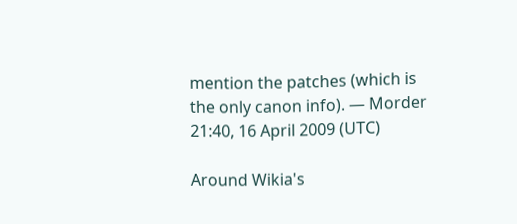mention the patches (which is the only canon info). — Morder 21:40, 16 April 2009 (UTC)

Around Wikia's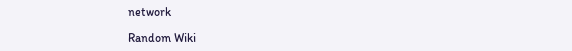network

Random Wiki